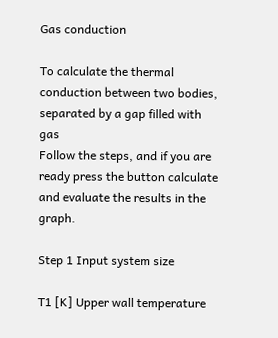Gas conduction

To calculate the thermal conduction between two bodies, separated by a gap filled with gas
Follow the steps, and if you are
ready press the button calculate and evaluate the results in the graph.

Step 1 Input system size

T1 [K] Upper wall temperature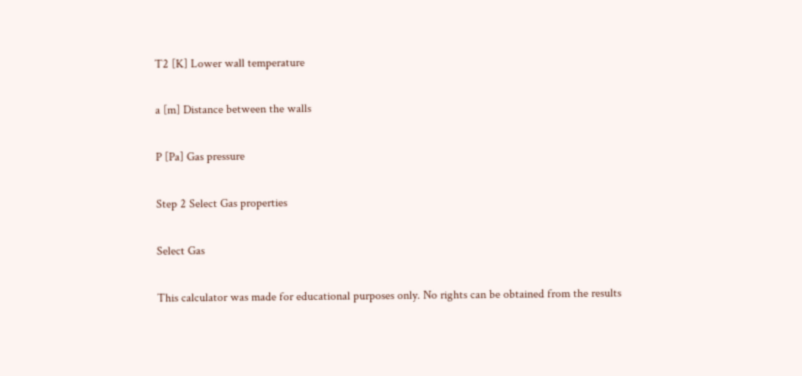T2 [K] Lower wall temperature

a [m] Distance between the walls

P [Pa] Gas pressure

Step 2 Select Gas properties

Select Gas

This calculator was made for educational purposes only. No rights can be obtained from the results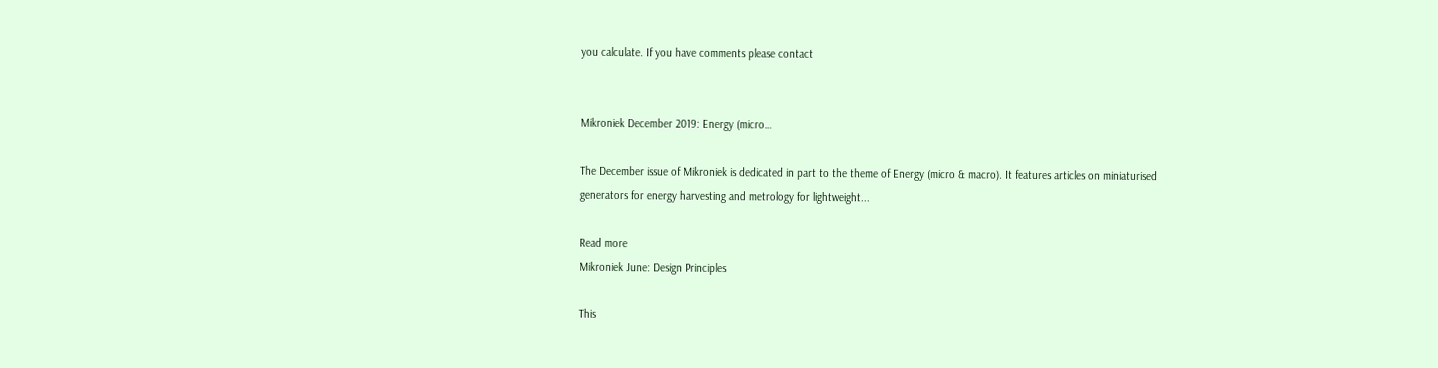you calculate. If you have comments please contact


Mikroniek December 2019: Energy (micro…

The December issue of Mikroniek is dedicated in part to the theme of Energy (micro & macro). It features articles on miniaturised generators for energy harvesting and metrology for lightweight...

Read more
Mikroniek June: Design Principles

This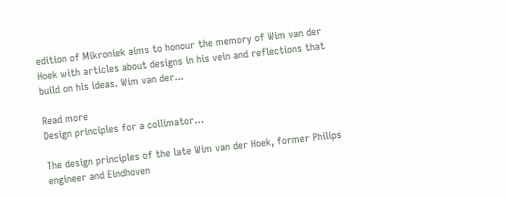edition of Mikroniek aims to honour the memory of Wim van der Hoek with articles about designs in his vein and reflections that build on his ideas. Wim van der...

Read more
Design principles for a collimator…

The design principles of the late Wim van der Hoek, former Philips engineer and Eindhoven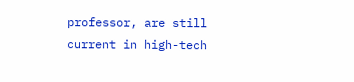professor, are still current in high-tech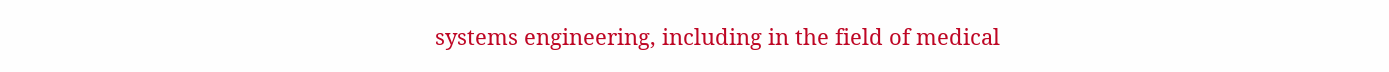systems engineering, including in the field of medical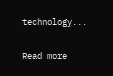technology...

Read more